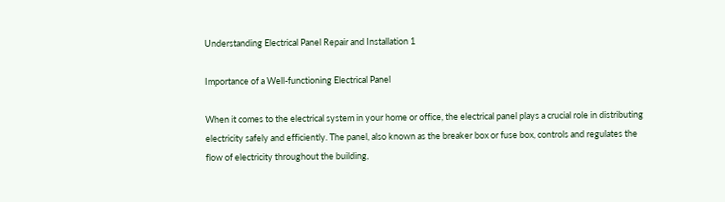Understanding Electrical Panel Repair and Installation 1

Importance of a Well-functioning Electrical Panel

When it comes to the electrical system in your home or office, the electrical panel plays a crucial role in distributing electricity safely and efficiently. The panel, also known as the breaker box or fuse box, controls and regulates the flow of electricity throughout the building,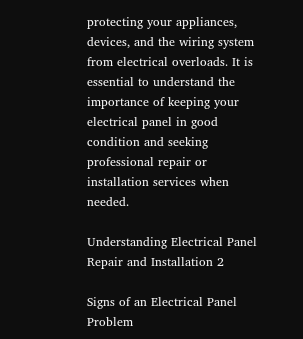protecting your appliances, devices, and the wiring system from electrical overloads. It is essential to understand the importance of keeping your electrical panel in good condition and seeking professional repair or installation services when needed.

Understanding Electrical Panel Repair and Installation 2

Signs of an Electrical Panel Problem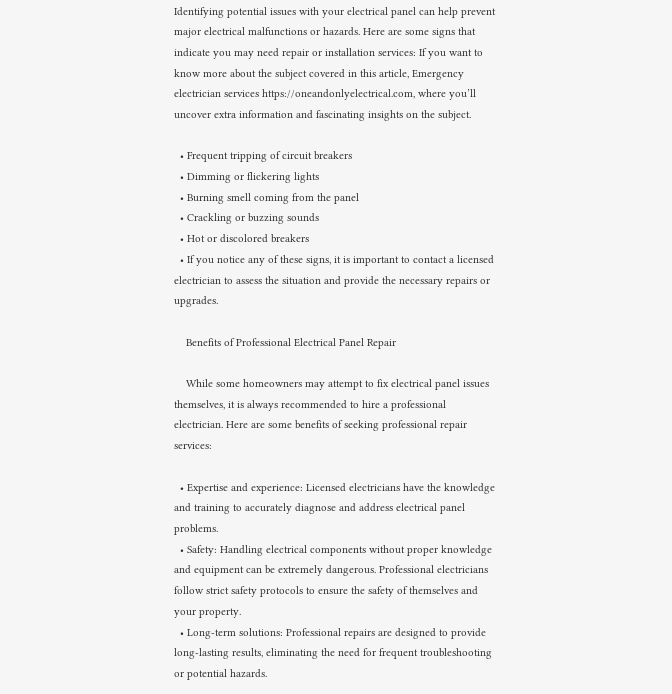Identifying potential issues with your electrical panel can help prevent major electrical malfunctions or hazards. Here are some signs that indicate you may need repair or installation services: If you want to know more about the subject covered in this article, Emergency electrician services https://oneandonlyelectrical.com, where you’ll uncover extra information and fascinating insights on the subject.

  • Frequent tripping of circuit breakers
  • Dimming or flickering lights
  • Burning smell coming from the panel
  • Crackling or buzzing sounds
  • Hot or discolored breakers
  • If you notice any of these signs, it is important to contact a licensed electrician to assess the situation and provide the necessary repairs or upgrades.

    Benefits of Professional Electrical Panel Repair

    While some homeowners may attempt to fix electrical panel issues themselves, it is always recommended to hire a professional electrician. Here are some benefits of seeking professional repair services:

  • Expertise and experience: Licensed electricians have the knowledge and training to accurately diagnose and address electrical panel problems.
  • Safety: Handling electrical components without proper knowledge and equipment can be extremely dangerous. Professional electricians follow strict safety protocols to ensure the safety of themselves and your property.
  • Long-term solutions: Professional repairs are designed to provide long-lasting results, eliminating the need for frequent troubleshooting or potential hazards.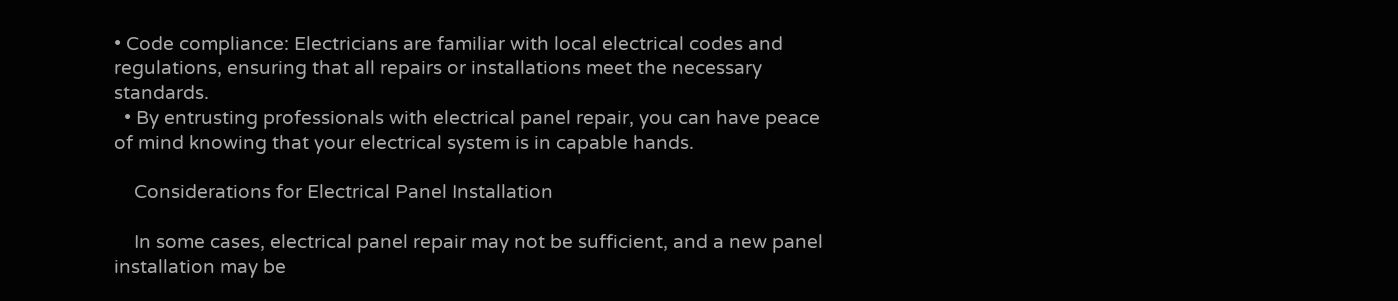• Code compliance: Electricians are familiar with local electrical codes and regulations, ensuring that all repairs or installations meet the necessary standards.
  • By entrusting professionals with electrical panel repair, you can have peace of mind knowing that your electrical system is in capable hands.

    Considerations for Electrical Panel Installation

    In some cases, electrical panel repair may not be sufficient, and a new panel installation may be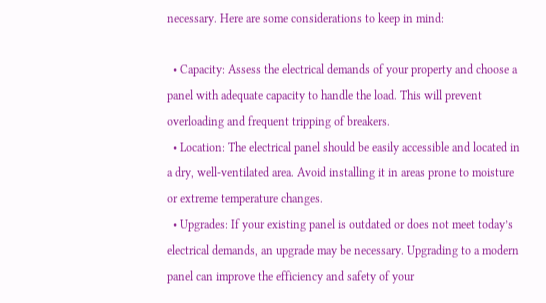necessary. Here are some considerations to keep in mind:

  • Capacity: Assess the electrical demands of your property and choose a panel with adequate capacity to handle the load. This will prevent overloading and frequent tripping of breakers.
  • Location: The electrical panel should be easily accessible and located in a dry, well-ventilated area. Avoid installing it in areas prone to moisture or extreme temperature changes.
  • Upgrades: If your existing panel is outdated or does not meet today’s electrical demands, an upgrade may be necessary. Upgrading to a modern panel can improve the efficiency and safety of your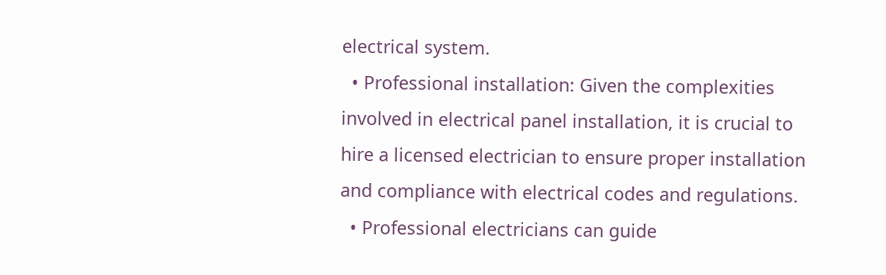electrical system.
  • Professional installation: Given the complexities involved in electrical panel installation, it is crucial to hire a licensed electrician to ensure proper installation and compliance with electrical codes and regulations.
  • Professional electricians can guide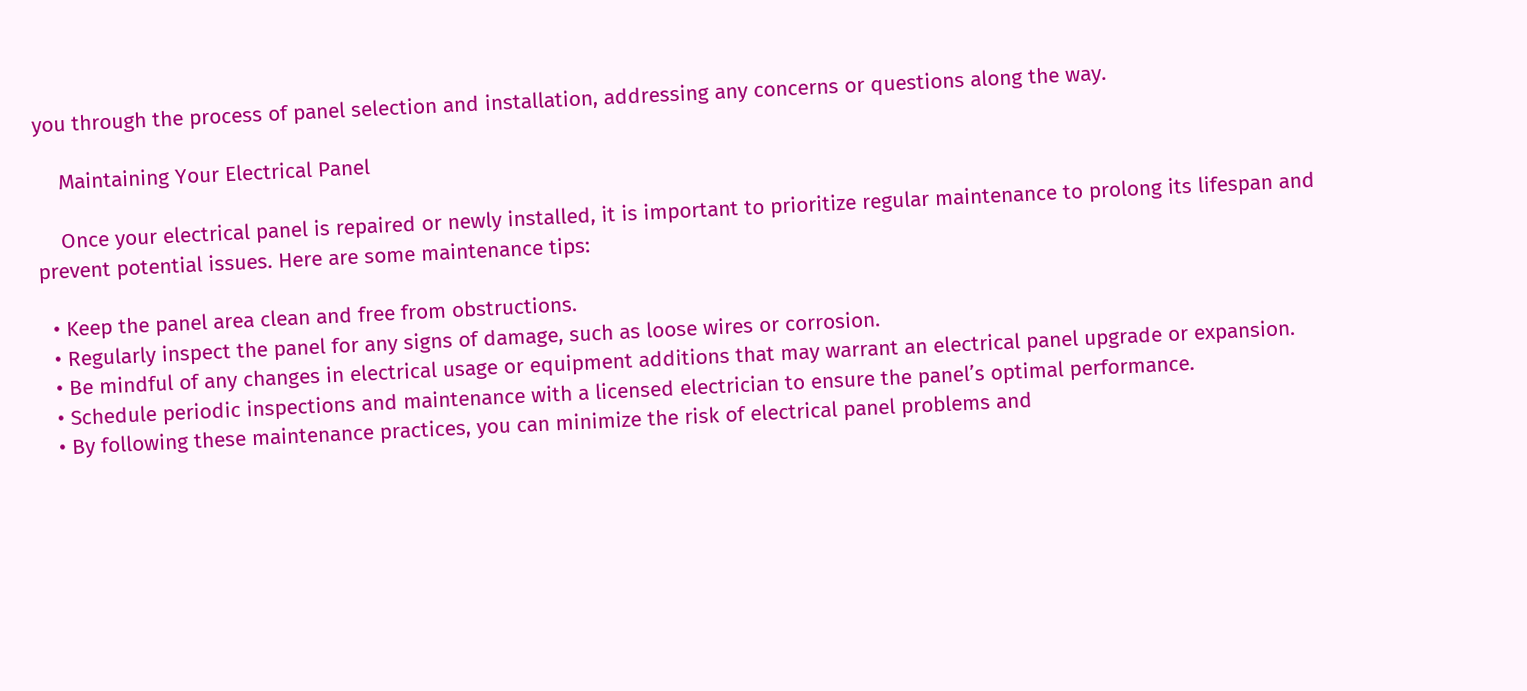you through the process of panel selection and installation, addressing any concerns or questions along the way.

    Maintaining Your Electrical Panel

    Once your electrical panel is repaired or newly installed, it is important to prioritize regular maintenance to prolong its lifespan and prevent potential issues. Here are some maintenance tips:

  • Keep the panel area clean and free from obstructions.
  • Regularly inspect the panel for any signs of damage, such as loose wires or corrosion.
  • Be mindful of any changes in electrical usage or equipment additions that may warrant an electrical panel upgrade or expansion.
  • Schedule periodic inspections and maintenance with a licensed electrician to ensure the panel’s optimal performance.
  • By following these maintenance practices, you can minimize the risk of electrical panel problems and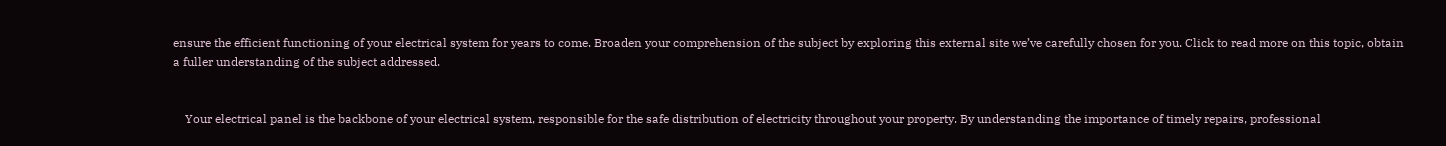ensure the efficient functioning of your electrical system for years to come. Broaden your comprehension of the subject by exploring this external site we’ve carefully chosen for you. Click to read more on this topic, obtain a fuller understanding of the subject addressed.


    Your electrical panel is the backbone of your electrical system, responsible for the safe distribution of electricity throughout your property. By understanding the importance of timely repairs, professional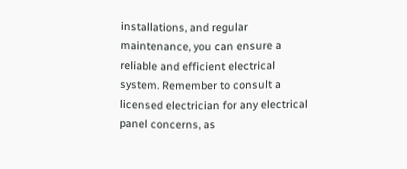installations, and regular maintenance, you can ensure a reliable and efficient electrical system. Remember to consult a licensed electrician for any electrical panel concerns, as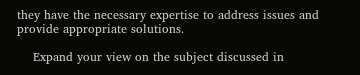they have the necessary expertise to address issues and provide appropriate solutions.

    Expand your view on the subject discussed in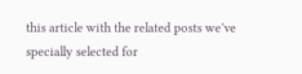this article with the related posts we’ve specially selected for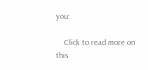you:

    Click to read more on this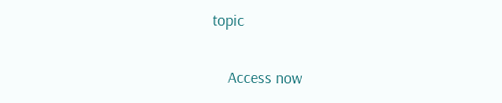topic

    Access now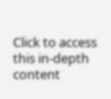Click to access this in-depth content